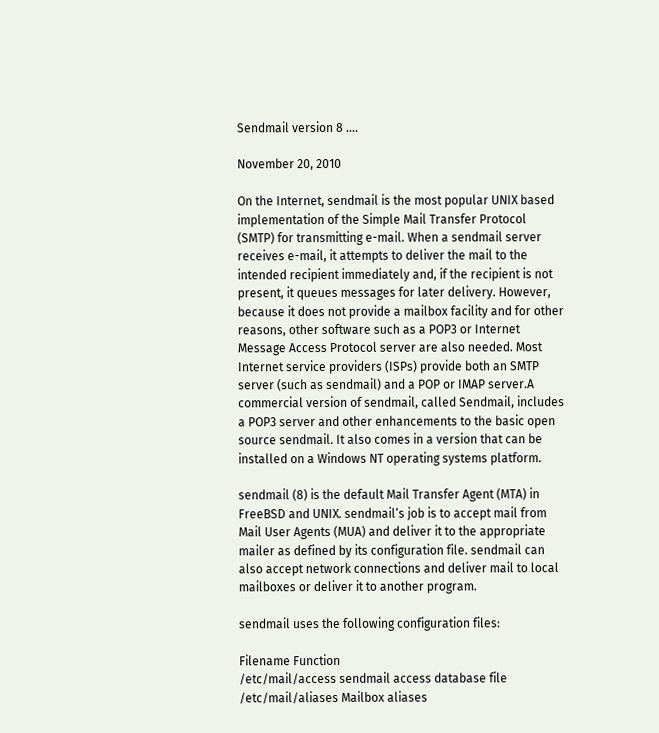Sendmail version 8 ….

November 20, 2010

On the Internet, sendmail is the most popular UNIX based implementation of the Simple Mail Transfer Protocol (SMTP) for transmitting e-mail. When a sendmail server receives e-mail, it attempts to deliver the mail to the intended recipient immediately and, if the recipient is not present, it queues messages for later delivery. However, because it does not provide a mailbox facility and for other reasons, other software such as a POP3 or Internet Message Access Protocol server are also needed. Most Internet service providers (ISPs) provide both an SMTP server (such as sendmail) and a POP or IMAP server.A commercial version of sendmail, called Sendmail, includes a POP3 server and other enhancements to the basic open source sendmail. It also comes in a version that can be installed on a Windows NT operating systems platform.

sendmail (8) is the default Mail Transfer Agent (MTA) in FreeBSD and UNIX. sendmail‘s job is to accept mail from Mail User Agents (MUA) and deliver it to the appropriate mailer as defined by its configuration file. sendmail can also accept network connections and deliver mail to local mailboxes or deliver it to another program.

sendmail uses the following configuration files:

Filename Function
/etc/mail/access sendmail access database file
/etc/mail/aliases Mailbox aliases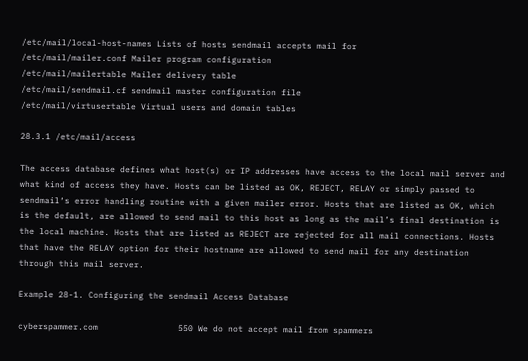/etc/mail/local-host-names Lists of hosts sendmail accepts mail for
/etc/mail/mailer.conf Mailer program configuration
/etc/mail/mailertable Mailer delivery table
/etc/mail/sendmail.cf sendmail master configuration file
/etc/mail/virtusertable Virtual users and domain tables

28.3.1 /etc/mail/access

The access database defines what host(s) or IP addresses have access to the local mail server and what kind of access they have. Hosts can be listed as OK, REJECT, RELAY or simply passed to sendmail‘s error handling routine with a given mailer error. Hosts that are listed as OK, which is the default, are allowed to send mail to this host as long as the mail’s final destination is the local machine. Hosts that are listed as REJECT are rejected for all mail connections. Hosts that have the RELAY option for their hostname are allowed to send mail for any destination through this mail server.

Example 28-1. Configuring the sendmail Access Database

cyberspammer.com                550 We do not accept mail from spammers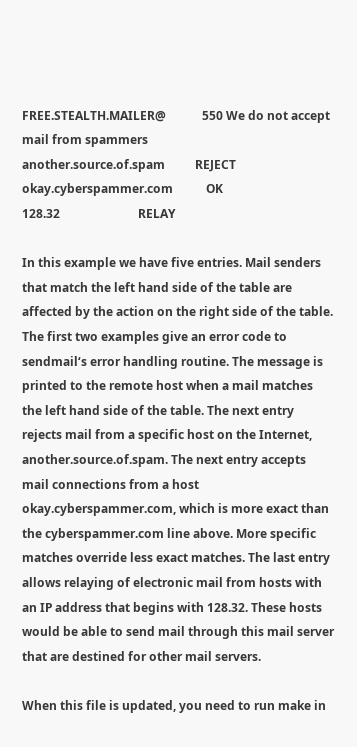FREE.STEALTH.MAILER@            550 We do not accept mail from spammers
another.source.of.spam          REJECT
okay.cyberspammer.com           OK
128.32                          RELAY

In this example we have five entries. Mail senders that match the left hand side of the table are affected by the action on the right side of the table. The first two examples give an error code to sendmail‘s error handling routine. The message is printed to the remote host when a mail matches the left hand side of the table. The next entry rejects mail from a specific host on the Internet, another.source.of.spam. The next entry accepts mail connections from a host okay.cyberspammer.com, which is more exact than the cyberspammer.com line above. More specific matches override less exact matches. The last entry allows relaying of electronic mail from hosts with an IP address that begins with 128.32. These hosts would be able to send mail through this mail server that are destined for other mail servers.

When this file is updated, you need to run make in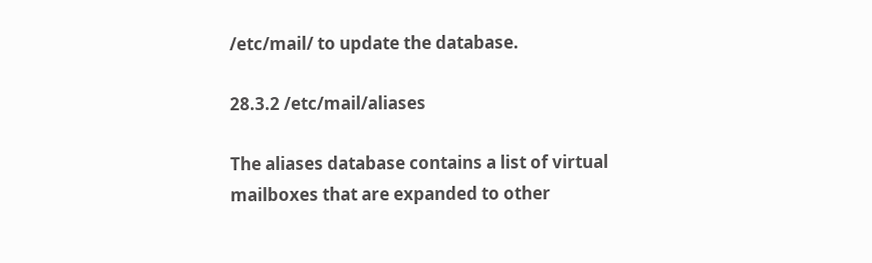/etc/mail/ to update the database.

28.3.2 /etc/mail/aliases

The aliases database contains a list of virtual mailboxes that are expanded to other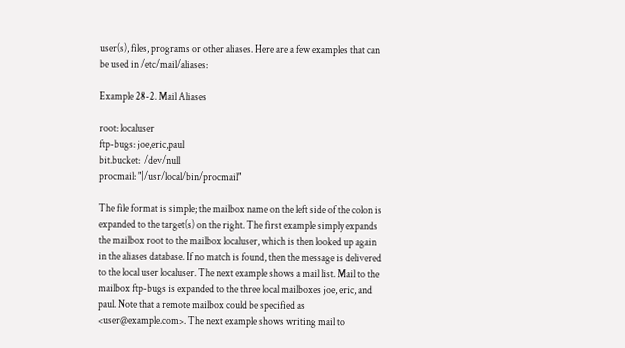user(s), files, programs or other aliases. Here are a few examples that can be used in /etc/mail/aliases:

Example 28-2. Mail Aliases

root: localuser
ftp-bugs: joe,eric,paul
bit.bucket:  /dev/null
procmail: "|/usr/local/bin/procmail"

The file format is simple; the mailbox name on the left side of the colon is expanded to the target(s) on the right. The first example simply expands the mailbox root to the mailbox localuser, which is then looked up again in the aliases database. If no match is found, then the message is delivered to the local user localuser. The next example shows a mail list. Mail to the mailbox ftp-bugs is expanded to the three local mailboxes joe, eric, and paul. Note that a remote mailbox could be specified as <user@example.com>. The next example shows writing mail to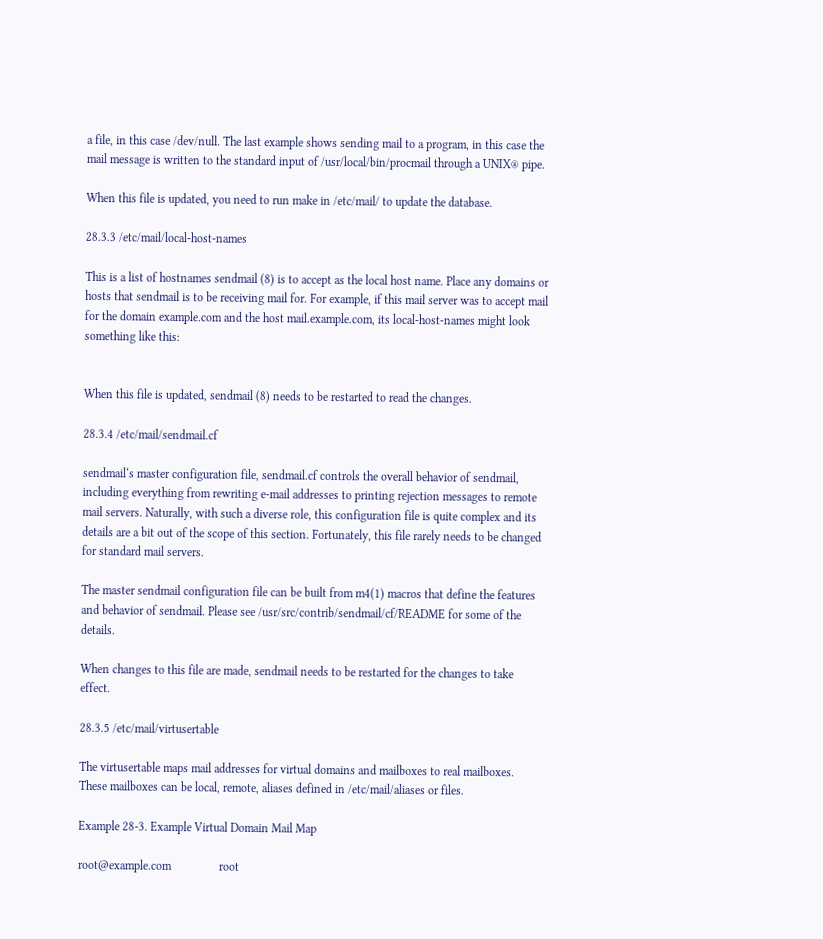a file, in this case /dev/null. The last example shows sending mail to a program, in this case the mail message is written to the standard input of /usr/local/bin/procmail through a UNIX® pipe.

When this file is updated, you need to run make in /etc/mail/ to update the database.

28.3.3 /etc/mail/local-host-names

This is a list of hostnames sendmail (8) is to accept as the local host name. Place any domains or hosts that sendmail is to be receiving mail for. For example, if this mail server was to accept mail for the domain example.com and the host mail.example.com, its local-host-names might look something like this:


When this file is updated, sendmail (8) needs to be restarted to read the changes.

28.3.4 /etc/mail/sendmail.cf

sendmail‘s master configuration file, sendmail.cf controls the overall behavior of sendmail, including everything from rewriting e-mail addresses to printing rejection messages to remote mail servers. Naturally, with such a diverse role, this configuration file is quite complex and its details are a bit out of the scope of this section. Fortunately, this file rarely needs to be changed for standard mail servers.

The master sendmail configuration file can be built from m4(1) macros that define the features and behavior of sendmail. Please see /usr/src/contrib/sendmail/cf/README for some of the details.

When changes to this file are made, sendmail needs to be restarted for the changes to take effect.

28.3.5 /etc/mail/virtusertable

The virtusertable maps mail addresses for virtual domains and mailboxes to real mailboxes. These mailboxes can be local, remote, aliases defined in /etc/mail/aliases or files.

Example 28-3. Example Virtual Domain Mail Map

root@example.com                root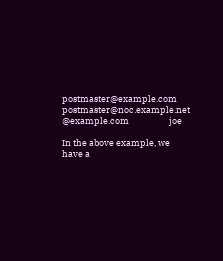postmaster@example.com          postmaster@noc.example.net
@example.com                    joe

In the above example, we have a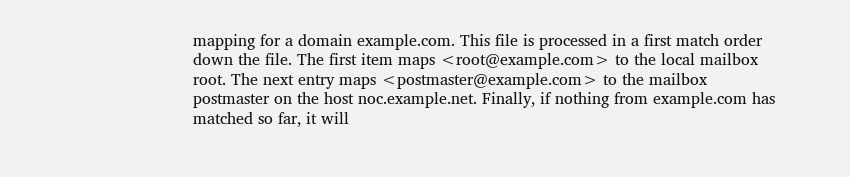mapping for a domain example.com. This file is processed in a first match order down the file. The first item maps <root@example.com> to the local mailbox root. The next entry maps <postmaster@example.com> to the mailbox postmaster on the host noc.example.net. Finally, if nothing from example.com has matched so far, it will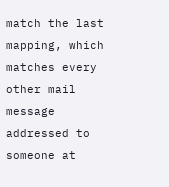match the last mapping, which matches every other mail message addressed to someone at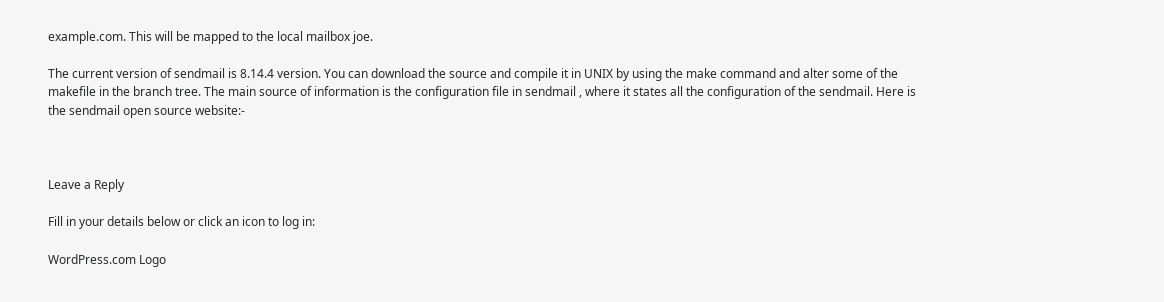example.com. This will be mapped to the local mailbox joe.

The current version of sendmail is 8.14.4 version. You can download the source and compile it in UNIX by using the make command and alter some of the makefile in the branch tree. The main source of information is the configuration file in sendmail , where it states all the configuration of the sendmail. Here is the sendmail open source website:-



Leave a Reply

Fill in your details below or click an icon to log in:

WordPress.com Logo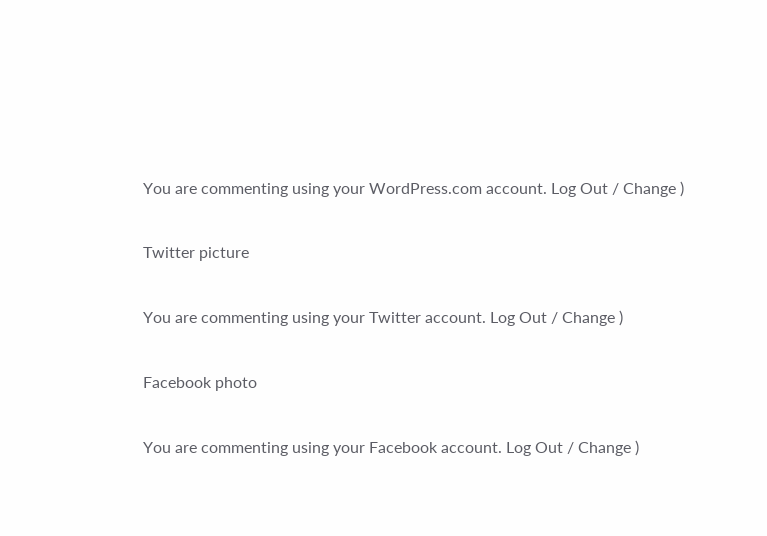You are commenting using your WordPress.com account. Log Out / Change )

Twitter picture

You are commenting using your Twitter account. Log Out / Change )

Facebook photo

You are commenting using your Facebook account. Log Out / Change )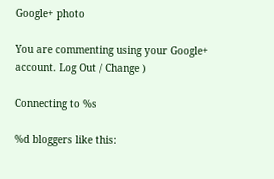Google+ photo

You are commenting using your Google+ account. Log Out / Change )

Connecting to %s

%d bloggers like this: